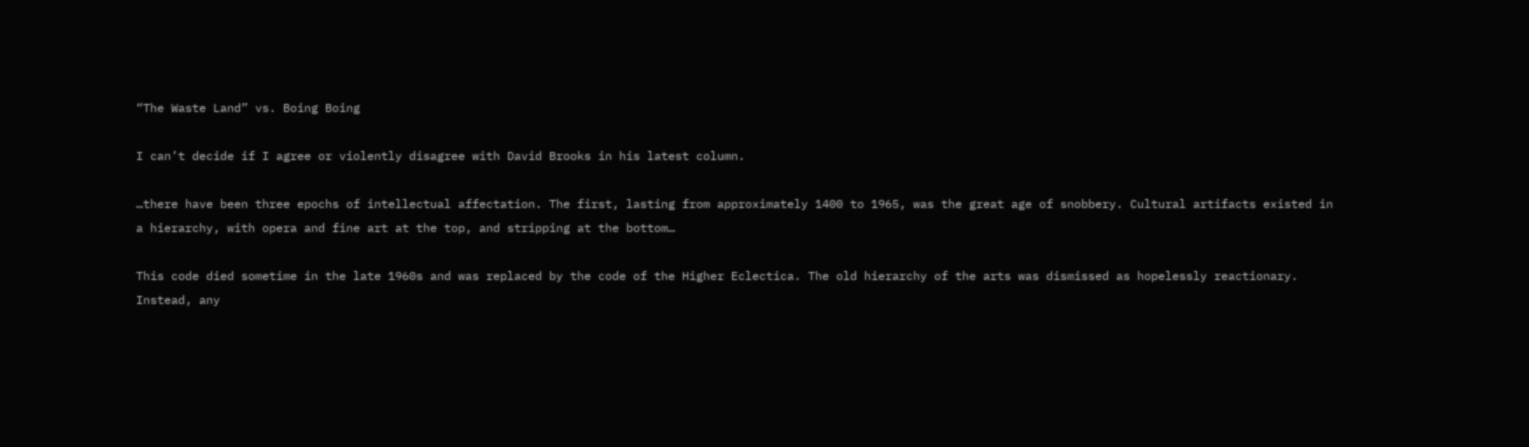“The Waste Land” vs. Boing Boing

I can’t decide if I agree or violently disagree with David Brooks in his latest column.

…there have been three epochs of intellectual affectation. The first, lasting from approximately 1400 to 1965, was the great age of snobbery. Cultural artifacts existed in a hierarchy, with opera and fine art at the top, and stripping at the bottom…

This code died sometime in the late 1960s and was replaced by the code of the Higher Eclectica. The old hierarchy of the arts was dismissed as hopelessly reactionary. Instead, any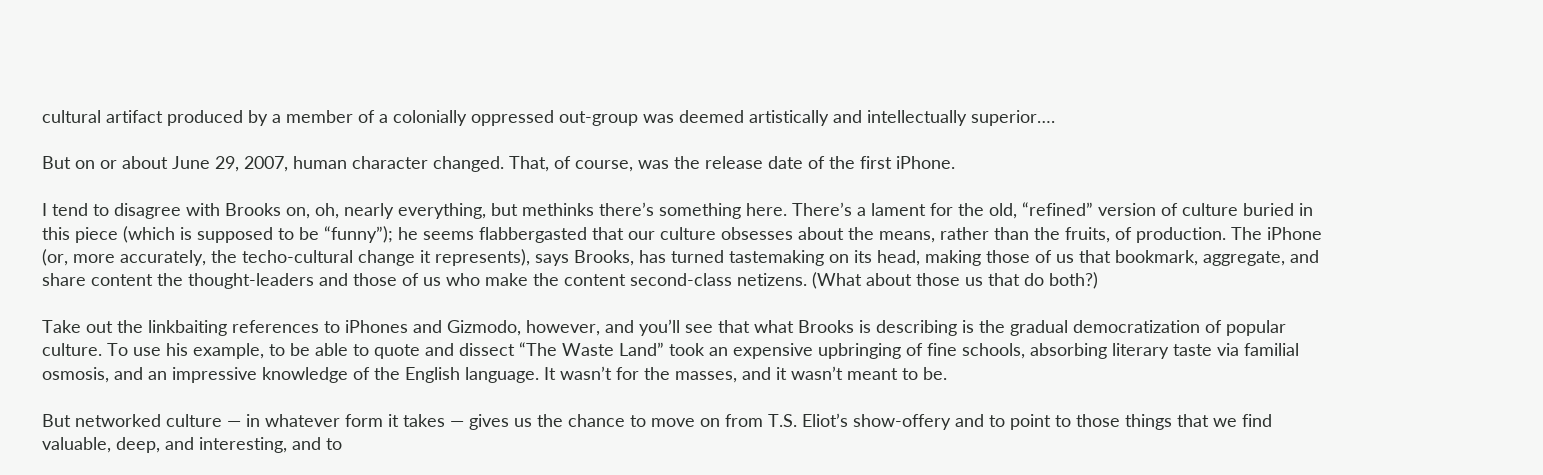cultural artifact produced by a member of a colonially oppressed out-group was deemed artistically and intellectually superior….

But on or about June 29, 2007, human character changed. That, of course, was the release date of the first iPhone.

I tend to disagree with Brooks on, oh, nearly everything, but methinks there’s something here. There’s a lament for the old, “refined” version of culture buried in this piece (which is supposed to be “funny”); he seems flabbergasted that our culture obsesses about the means, rather than the fruits, of production. The iPhone (or, more accurately, the techo-cultural change it represents), says Brooks, has turned tastemaking on its head, making those of us that bookmark, aggregate, and share content the thought-leaders and those of us who make the content second-class netizens. (What about those us that do both?)

Take out the linkbaiting references to iPhones and Gizmodo, however, and you’ll see that what Brooks is describing is the gradual democratization of popular culture. To use his example, to be able to quote and dissect “The Waste Land” took an expensive upbringing of fine schools, absorbing literary taste via familial osmosis, and an impressive knowledge of the English language. It wasn’t for the masses, and it wasn’t meant to be.

But networked culture — in whatever form it takes — gives us the chance to move on from T.S. Eliot’s show-offery and to point to those things that we find valuable, deep, and interesting, and to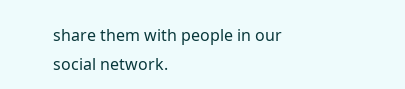share them with people in our social network.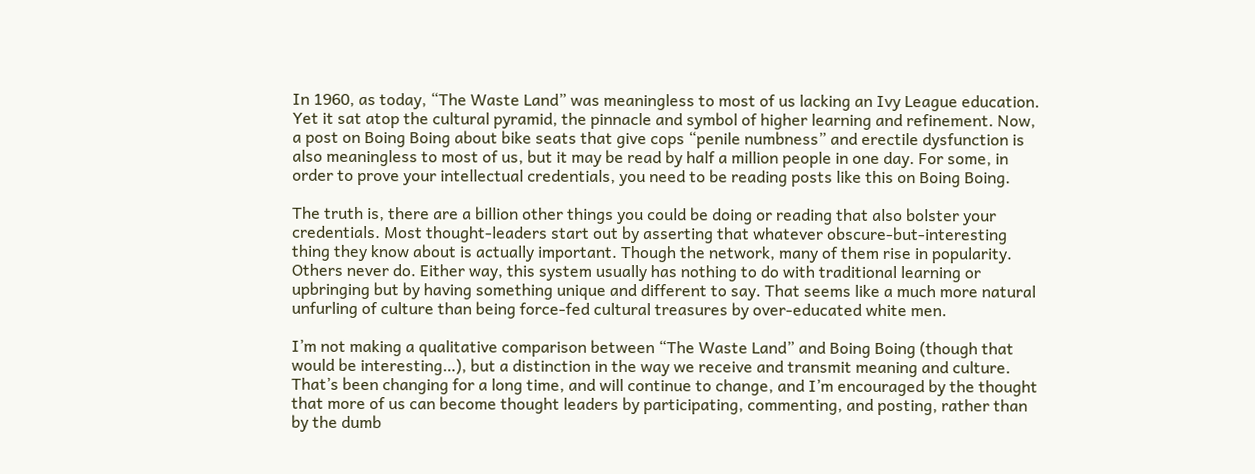In 1960, as today, “The Waste Land” was meaningless to most of us lacking an Ivy League education. Yet it sat atop the cultural pyramid, the pinnacle and symbol of higher learning and refinement. Now, a post on Boing Boing about bike seats that give cops “penile numbness” and erectile dysfunction is also meaningless to most of us, but it may be read by half a million people in one day. For some, in order to prove your intellectual credentials, you need to be reading posts like this on Boing Boing.

The truth is, there are a billion other things you could be doing or reading that also bolster your credentials. Most thought-leaders start out by asserting that whatever obscure-but-interesting thing they know about is actually important. Though the network, many of them rise in popularity. Others never do. Either way, this system usually has nothing to do with traditional learning or upbringing but by having something unique and different to say. That seems like a much more natural unfurling of culture than being force-fed cultural treasures by over-educated white men.

I’m not making a qualitative comparison between “The Waste Land” and Boing Boing (though that would be interesting…), but a distinction in the way we receive and transmit meaning and culture. That’s been changing for a long time, and will continue to change, and I’m encouraged by the thought that more of us can become thought leaders by participating, commenting, and posting, rather than by the dumb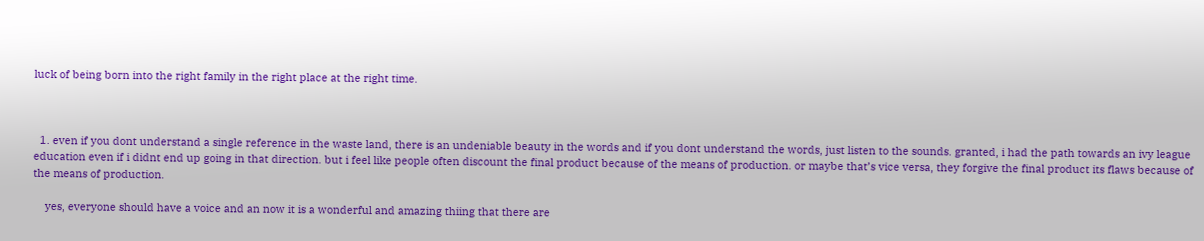luck of being born into the right family in the right place at the right time.



  1. even if you dont understand a single reference in the waste land, there is an undeniable beauty in the words and if you dont understand the words, just listen to the sounds. granted, i had the path towards an ivy league education even if i didnt end up going in that direction. but i feel like people often discount the final product because of the means of production. or maybe that’s vice versa, they forgive the final product its flaws because of the means of production.

    yes, everyone should have a voice and an now it is a wonderful and amazing thiing that there are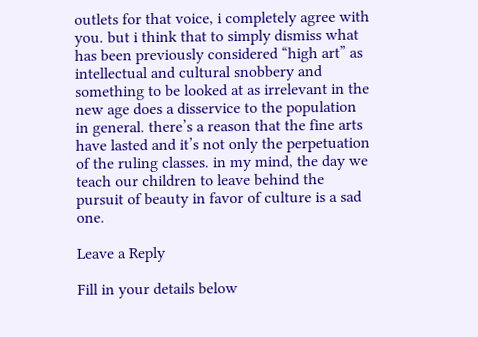outlets for that voice, i completely agree with you. but i think that to simply dismiss what has been previously considered “high art” as intellectual and cultural snobbery and something to be looked at as irrelevant in the new age does a disservice to the population in general. there’s a reason that the fine arts have lasted and it’s not only the perpetuation of the ruling classes. in my mind, the day we teach our children to leave behind the pursuit of beauty in favor of culture is a sad one.

Leave a Reply

Fill in your details below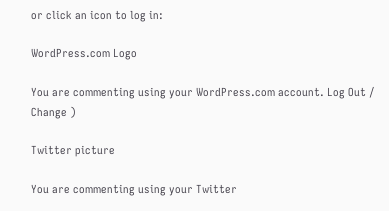or click an icon to log in:

WordPress.com Logo

You are commenting using your WordPress.com account. Log Out / Change )

Twitter picture

You are commenting using your Twitter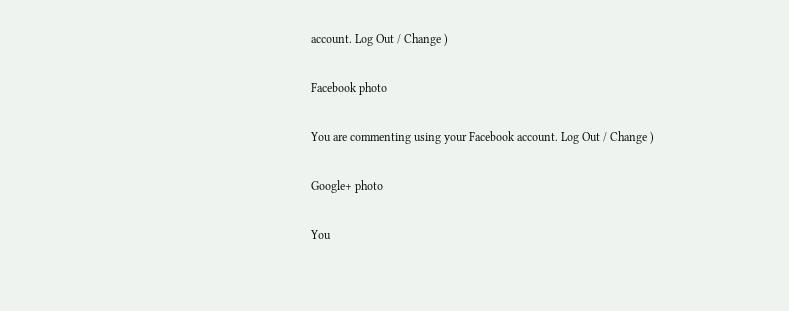account. Log Out / Change )

Facebook photo

You are commenting using your Facebook account. Log Out / Change )

Google+ photo

You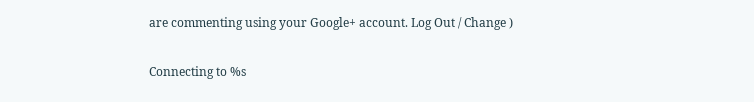are commenting using your Google+ account. Log Out / Change )

Connecting to %s